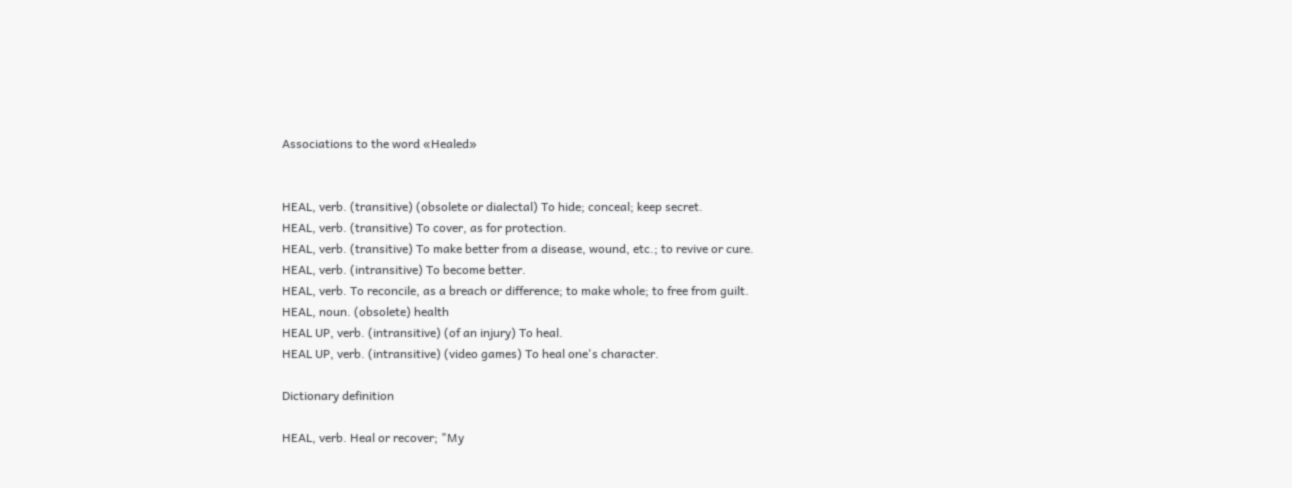Associations to the word «Healed»


HEAL, verb. (transitive) (obsolete or dialectal) To hide; conceal; keep secret.
HEAL, verb. (transitive) To cover, as for protection.
HEAL, verb. (transitive) To make better from a disease, wound, etc.; to revive or cure.
HEAL, verb. (intransitive) To become better.
HEAL, verb. To reconcile, as a breach or difference; to make whole; to free from guilt.
HEAL, noun. (obsolete) health
HEAL UP, verb. (intransitive) (of an injury) To heal.
HEAL UP, verb. (intransitive) (video games) To heal one's character.

Dictionary definition

HEAL, verb. Heal or recover; "My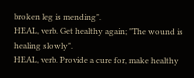broken leg is mending".
HEAL, verb. Get healthy again; "The wound is healing slowly".
HEAL, verb. Provide a cure for, make healthy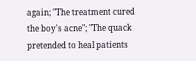again; "The treatment cured the boy's acne"; "The quack pretended to heal patients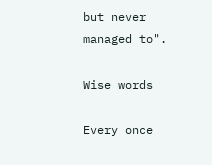but never managed to".

Wise words

Every once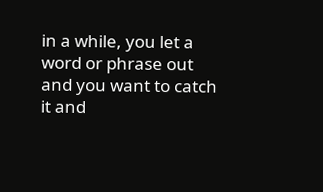in a while, you let a word or phrase out and you want to catch it and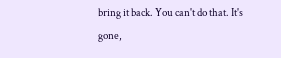bring it back. You can't do that. It's gone,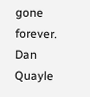gone forever.
Dan Quayle